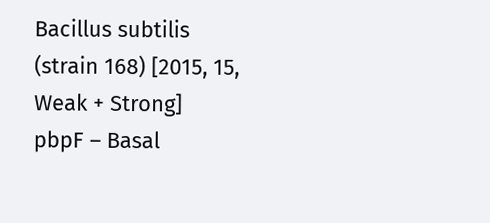Bacillus subtilis (strain 168) [2015, 15, Weak + Strong]
pbpF – Basal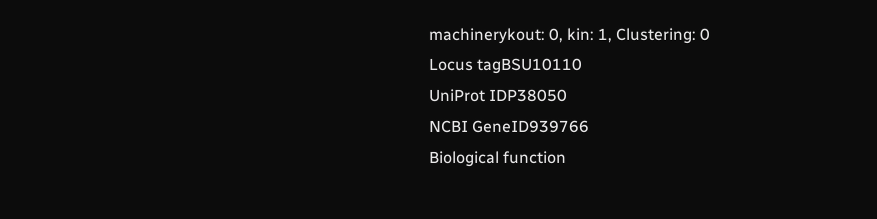machinerykout: 0, kin: 1, Clustering: 0
Locus tagBSU10110
UniProt IDP38050
NCBI GeneID939766
Biological function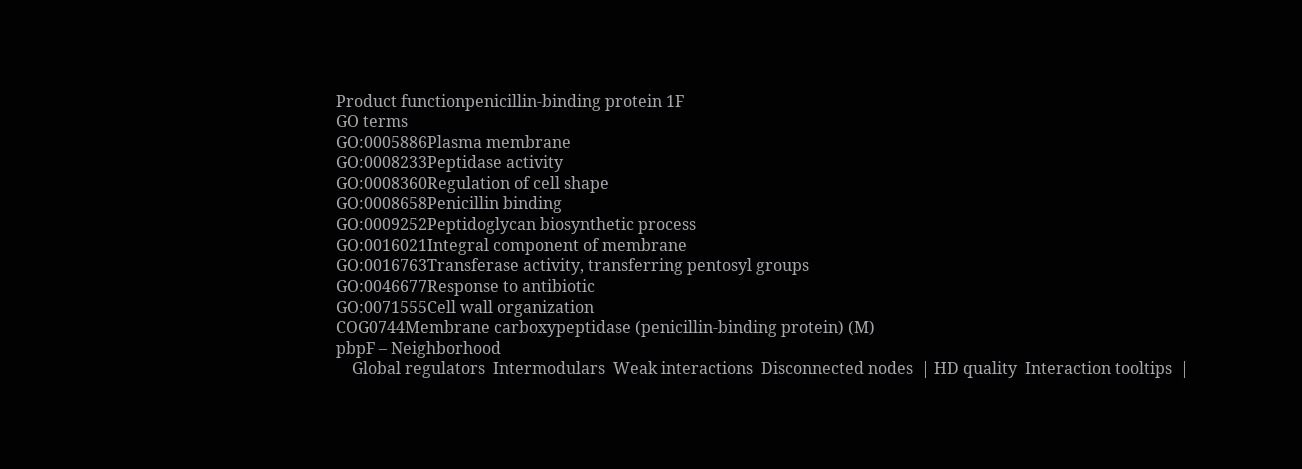Product functionpenicillin-binding protein 1F
GO terms
GO:0005886Plasma membrane
GO:0008233Peptidase activity
GO:0008360Regulation of cell shape
GO:0008658Penicillin binding
GO:0009252Peptidoglycan biosynthetic process
GO:0016021Integral component of membrane
GO:0016763Transferase activity, transferring pentosyl groups
GO:0046677Response to antibiotic
GO:0071555Cell wall organization
COG0744Membrane carboxypeptidase (penicillin-binding protein) (M)
pbpF – Neighborhood
    Global regulators  Intermodulars  Weak interactions  Disconnected nodes  | HD quality  Interaction tooltips  |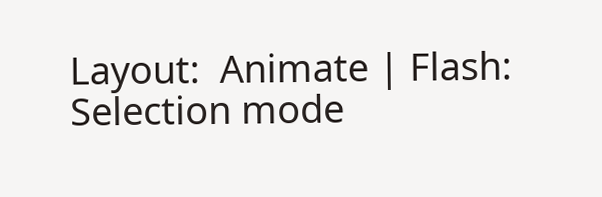Layout:  Animate | Flash:  Selection mode